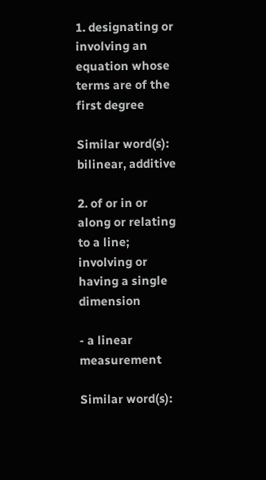1. designating or involving an equation whose terms are of the first degree

Similar word(s): bilinear, additive

2. of or in or along or relating to a line; involving or having a single dimension

- a linear measurement

Similar word(s):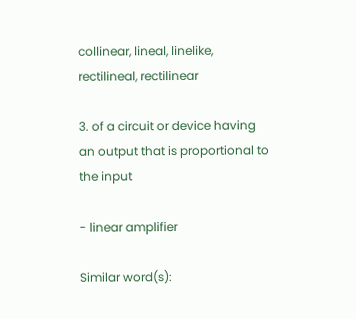collinear, lineal, linelike, rectilineal, rectilinear

3. of a circuit or device having an output that is proportional to the input

- linear amplifier

Similar word(s):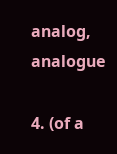analog, analogue

4. (of a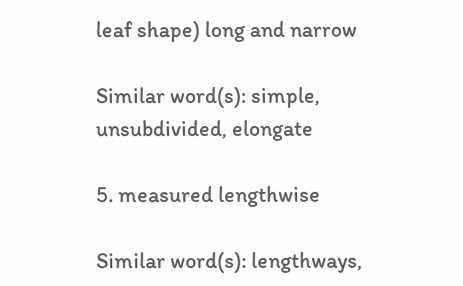leaf shape) long and narrow

Similar word(s): simple, unsubdivided, elongate

5. measured lengthwise

Similar word(s): lengthways,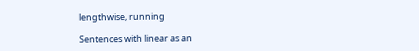lengthwise, running

Sentences with linear as an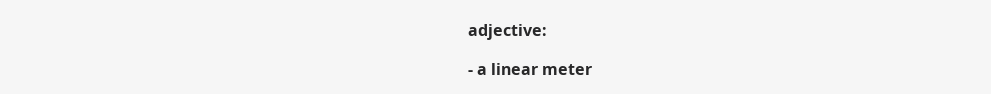adjective:

- a linear meter